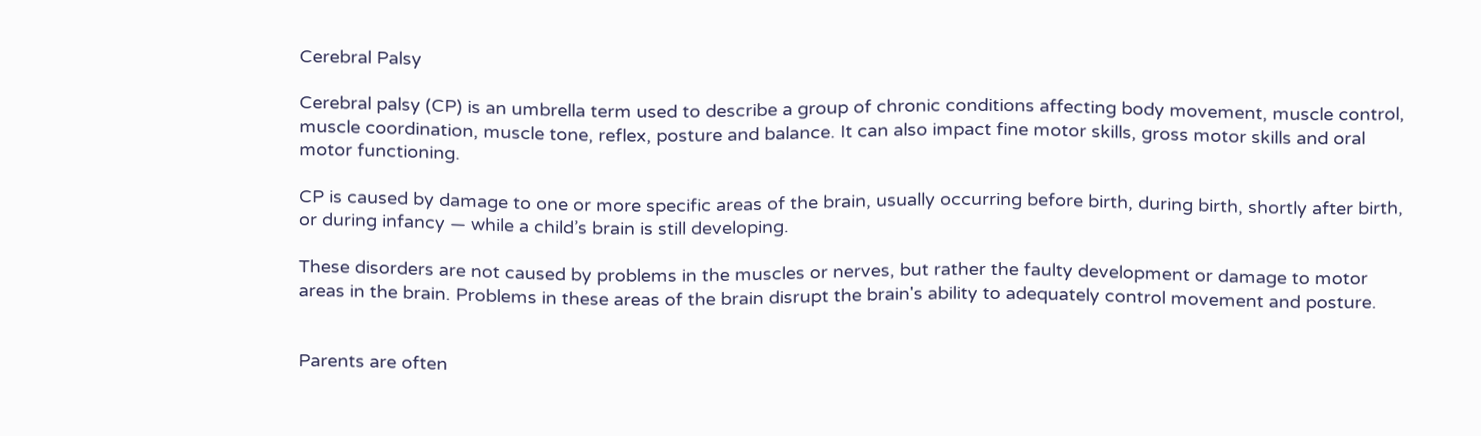Cerebral Palsy

Cerebral palsy (CP) is an umbrella term used to describe a group of chronic conditions affecting body movement, muscle control, muscle coordination, muscle tone, reflex, posture and balance. It can also impact fine motor skills, gross motor skills and oral motor functioning.

CP is caused by damage to one or more specific areas of the brain, usually occurring before birth, during birth, shortly after birth, or during infancy — while a child’s brain is still developing.

These disorders are not caused by problems in the muscles or nerves, but rather the faulty development or damage to motor areas in the brain. Problems in these areas of the brain disrupt the brain's ability to adequately control movement and posture.


Parents are often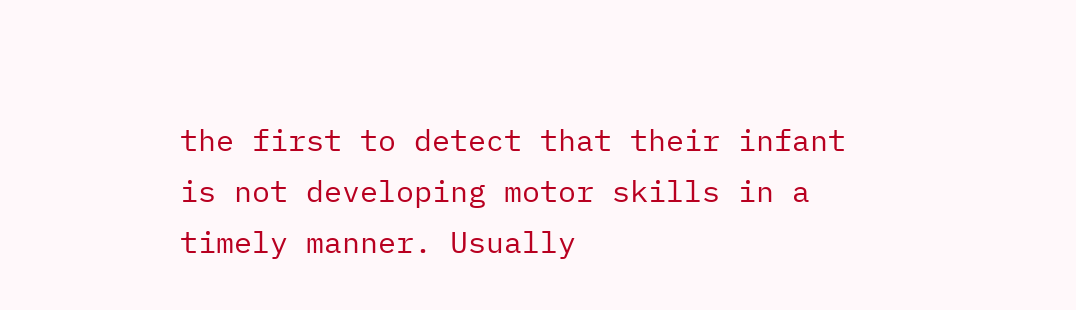the first to detect that their infant is not developing motor skills in a timely manner. Usually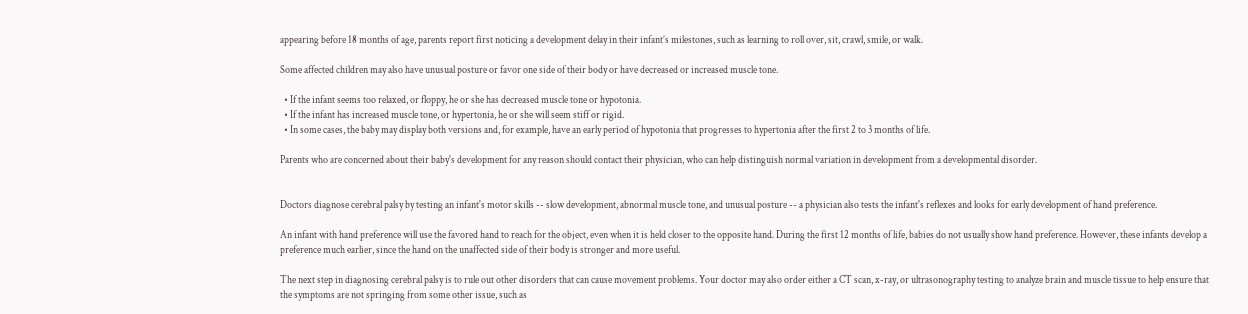appearing before 18 months of age, parents report first noticing a development delay in their infant’s milestones, such as learning to roll over, sit, crawl, smile, or walk.

Some affected children may also have unusual posture or favor one side of their body or have decreased or increased muscle tone.

  • If the infant seems too relaxed, or floppy, he or she has decreased muscle tone or hypotonia.
  • If the infant has increased muscle tone, or hypertonia, he or she will seem stiff or rigid.
  • In some cases, the baby may display both versions and, for example, have an early period of hypotonia that progresses to hypertonia after the first 2 to 3 months of life.

Parents who are concerned about their baby's development for any reason should contact their physician, who can help distinguish normal variation in development from a developmental disorder.


Doctors diagnose cerebral palsy by testing an infant's motor skills -- slow development, abnormal muscle tone, and unusual posture -- a physician also tests the infant's reflexes and looks for early development of hand preference.

An infant with hand preference will use the favored hand to reach for the object, even when it is held closer to the opposite hand. During the first 12 months of life, babies do not usually show hand preference. However, these infants develop a preference much earlier, since the hand on the unaffected side of their body is stronger and more useful.

The next step in diagnosing cerebral palsy is to rule out other disorders that can cause movement problems. Your doctor may also order either a CT scan, x-ray, or ultrasonography testing to analyze brain and muscle tissue to help ensure that the symptoms are not springing from some other issue, such as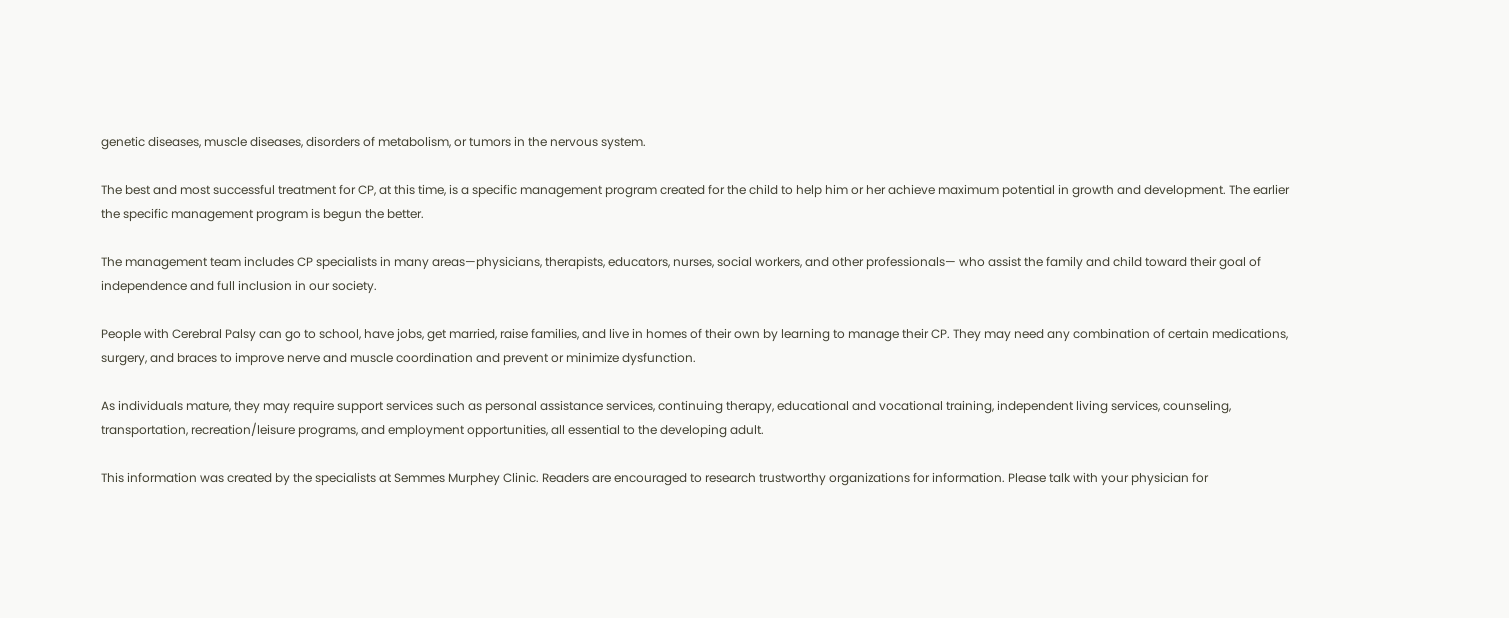genetic diseases, muscle diseases, disorders of metabolism, or tumors in the nervous system.

The best and most successful treatment for CP, at this time, is a specific management program created for the child to help him or her achieve maximum potential in growth and development. The earlier the specific management program is begun the better.

The management team includes CP specialists in many areas—physicians, therapists, educators, nurses, social workers, and other professionals— who assist the family and child toward their goal of independence and full inclusion in our society.

People with Cerebral Palsy can go to school, have jobs, get married, raise families, and live in homes of their own by learning to manage their CP. They may need any combination of certain medications, surgery, and braces to improve nerve and muscle coordination and prevent or minimize dysfunction.

As individuals mature, they may require support services such as personal assistance services, continuing therapy, educational and vocational training, independent living services, counseling, transportation, recreation/leisure programs, and employment opportunities, all essential to the developing adult.

This information was created by the specialists at Semmes Murphey Clinic. Readers are encouraged to research trustworthy organizations for information. Please talk with your physician for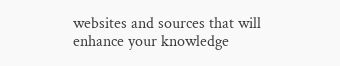websites and sources that will enhance your knowledge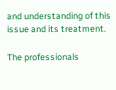and understanding of this issue and its treatment.

The professionals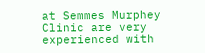at Semmes Murphey Clinic are very experienced with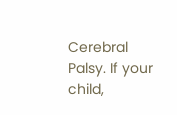Cerebral Palsy. If your child,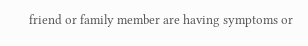friend or family member are having symptoms or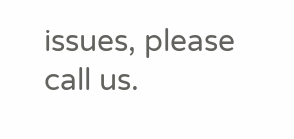issues, please call us.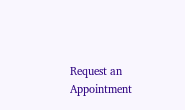Request an Appointment